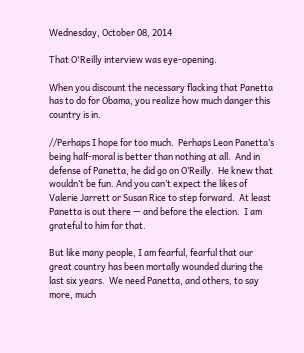Wednesday, October 08, 2014

That O'Reilly interview was eye-opening.

When you discount the necessary flacking that Panetta has to do for Obama, you realize how much danger this country is in.

//Perhaps I hope for too much.  Perhaps Leon Panetta’s being half-moral is better than nothing at all.  And in defense of Panetta, he did go on O’Reilly.  He knew that wouldn’t be fun. And you can’t expect the likes of Valerie Jarrett or Susan Rice to step forward.  At least Panetta is out there — and before the election.  I am grateful to him for that.

But like many people, I am fearful, fearful that our great country has been mortally wounded during the last six years.  We need Panetta, and others, to say more, much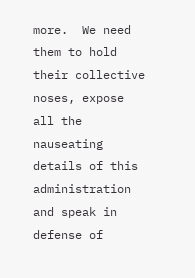more.  We need them to hold their collective noses, expose all the nauseating details of this administration and speak in defense of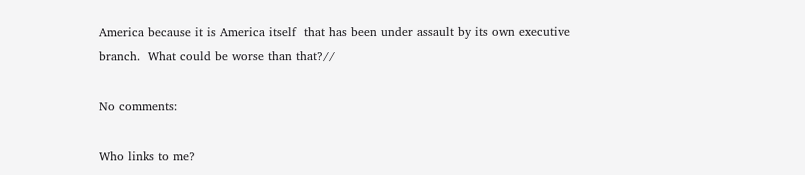America because it is America itself  that has been under assault by its own executive branch.  What could be worse than that?//

No comments:

Who links to me?